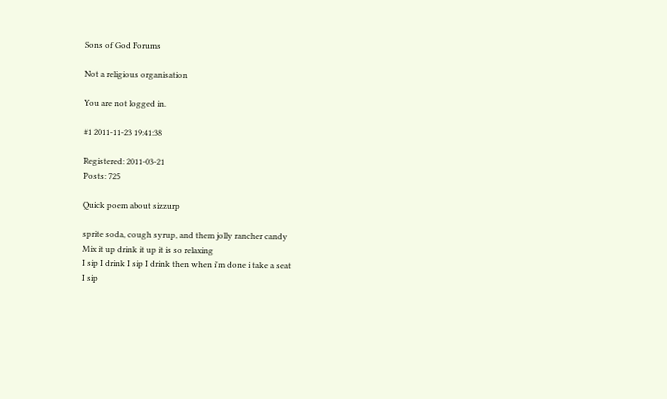Sons of God Forums

Not a religious organisation

You are not logged in.

#1 2011-11-23 19:41:38

Registered: 2011-03-21
Posts: 725

Quick poem about sizzurp

sprite soda, cough syrup, and them jolly rancher candy
Mix it up drink it up it is so relaxing
I sip I drink I sip I drink then when i'm done i take a seat
I sip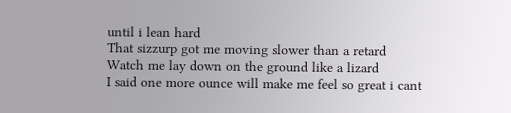until i lean hard
That sizzurp got me moving slower than a retard
Watch me lay down on the ground like a lizard
I said one more ounce will make me feel so great i cant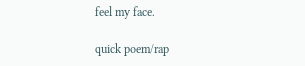feel my face.

quick poem/rap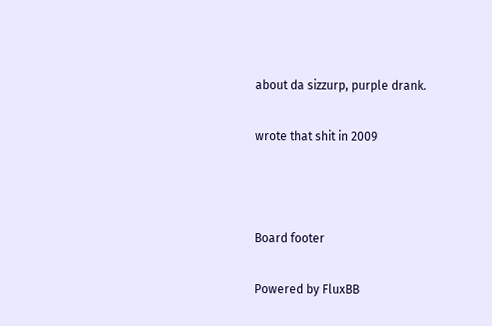about da sizzurp, purple drank.

wrote that shit in 2009



Board footer

Powered by FluxBB